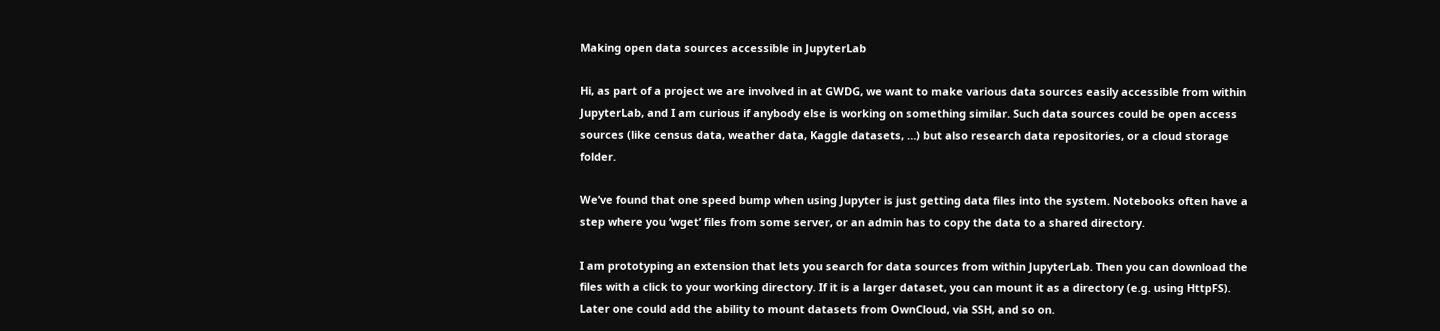Making open data sources accessible in JupyterLab

Hi, as part of a project we are involved in at GWDG, we want to make various data sources easily accessible from within JupyterLab, and I am curious if anybody else is working on something similar. Such data sources could be open access sources (like census data, weather data, Kaggle datasets, …) but also research data repositories, or a cloud storage folder.

We’ve found that one speed bump when using Jupyter is just getting data files into the system. Notebooks often have a step where you ‘wget’ files from some server, or an admin has to copy the data to a shared directory.

I am prototyping an extension that lets you search for data sources from within JupyterLab. Then you can download the files with a click to your working directory. If it is a larger dataset, you can mount it as a directory (e.g. using HttpFS). Later one could add the ability to mount datasets from OwnCloud, via SSH, and so on.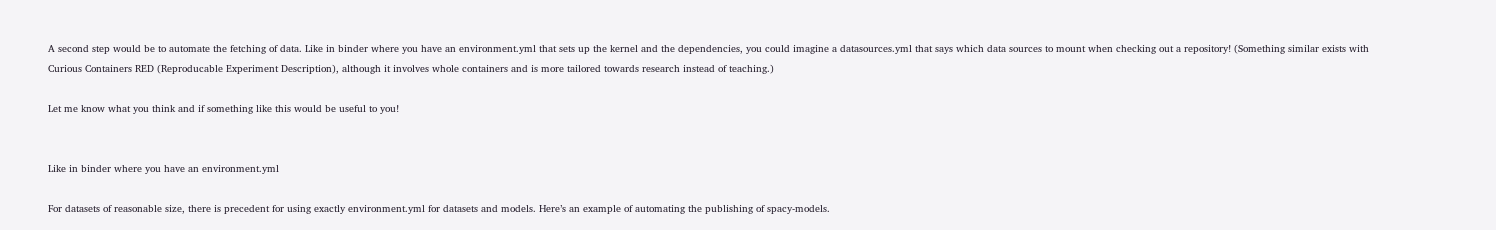A second step would be to automate the fetching of data. Like in binder where you have an environment.yml that sets up the kernel and the dependencies, you could imagine a datasources.yml that says which data sources to mount when checking out a repository! (Something similar exists with Curious Containers RED (Reproducable Experiment Description), although it involves whole containers and is more tailored towards research instead of teaching.)

Let me know what you think and if something like this would be useful to you!


Like in binder where you have an environment.yml

For datasets of reasonable size, there is precedent for using exactly environment.yml for datasets and models. Here’s an example of automating the publishing of spacy-models.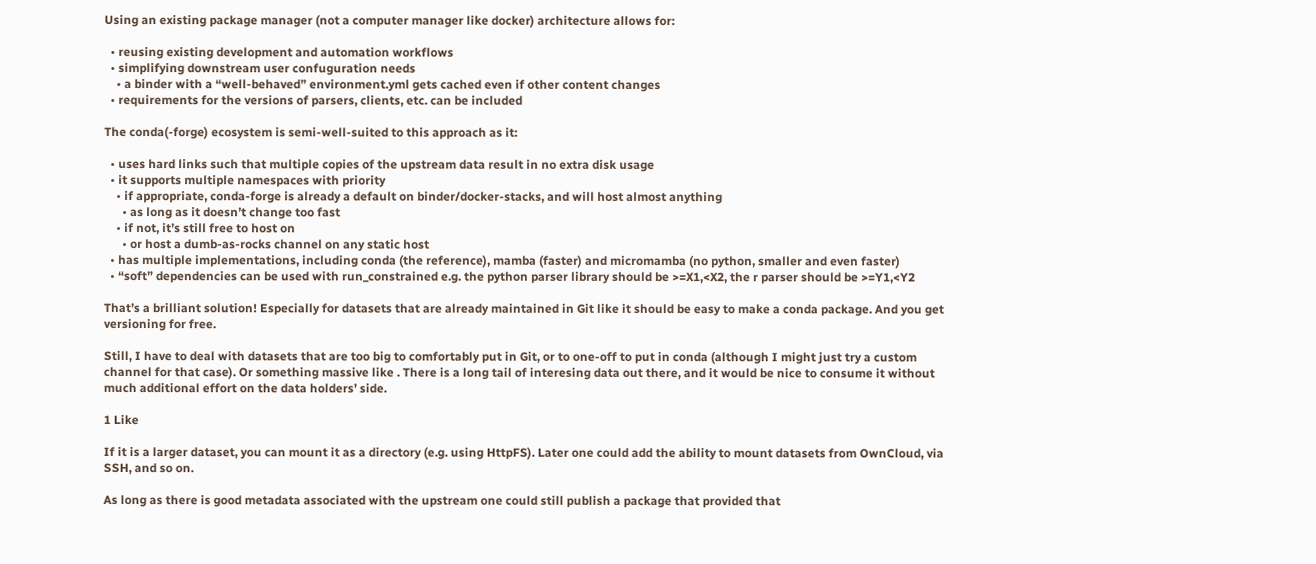Using an existing package manager (not a computer manager like docker) architecture allows for:

  • reusing existing development and automation workflows
  • simplifying downstream user confuguration needs
    • a binder with a “well-behaved” environment.yml gets cached even if other content changes
  • requirements for the versions of parsers, clients, etc. can be included

The conda(-forge) ecosystem is semi-well-suited to this approach as it:

  • uses hard links such that multiple copies of the upstream data result in no extra disk usage
  • it supports multiple namespaces with priority
    • if appropriate, conda-forge is already a default on binder/docker-stacks, and will host almost anything
      • as long as it doesn’t change too fast
    • if not, it’s still free to host on
      • or host a dumb-as-rocks channel on any static host
  • has multiple implementations, including conda (the reference), mamba (faster) and micromamba (no python, smaller and even faster)
  • “soft” dependencies can be used with run_constrained e.g. the python parser library should be >=X1,<X2, the r parser should be >=Y1,<Y2

That’s a brilliant solution! Especially for datasets that are already maintained in Git like it should be easy to make a conda package. And you get versioning for free.

Still, I have to deal with datasets that are too big to comfortably put in Git, or to one-off to put in conda (although I might just try a custom channel for that case). Or something massive like . There is a long tail of interesing data out there, and it would be nice to consume it without much additional effort on the data holders’ side.

1 Like

If it is a larger dataset, you can mount it as a directory (e.g. using HttpFS). Later one could add the ability to mount datasets from OwnCloud, via SSH, and so on.

As long as there is good metadata associated with the upstream one could still publish a package that provided that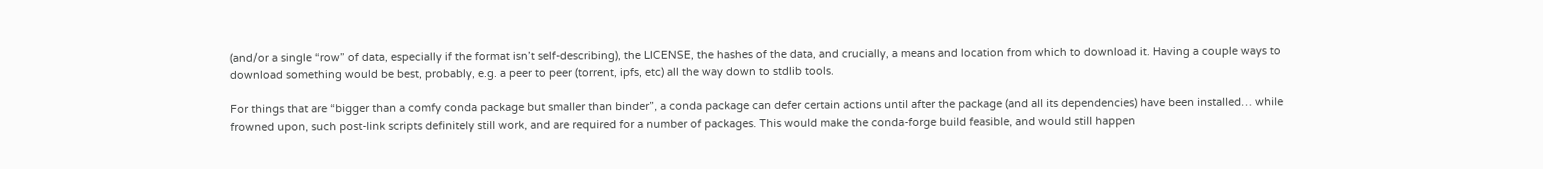(and/or a single “row” of data, especially if the format isn’t self-describing), the LICENSE, the hashes of the data, and crucially, a means and location from which to download it. Having a couple ways to download something would be best, probably, e.g. a peer to peer (torrent, ipfs, etc) all the way down to stdlib tools.

For things that are “bigger than a comfy conda package but smaller than binder”, a conda package can defer certain actions until after the package (and all its dependencies) have been installed… while frowned upon, such post-link scripts definitely still work, and are required for a number of packages. This would make the conda-forge build feasible, and would still happen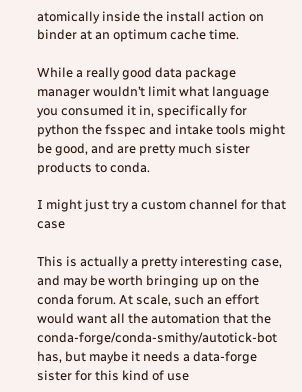atomically inside the install action on binder at an optimum cache time.

While a really good data package manager wouldn’t limit what language you consumed it in, specifically for python the fsspec and intake tools might be good, and are pretty much sister products to conda.

I might just try a custom channel for that case

This is actually a pretty interesting case, and may be worth bringing up on the conda forum. At scale, such an effort would want all the automation that the conda-forge/conda-smithy/autotick-bot has, but maybe it needs a data-forge sister for this kind of use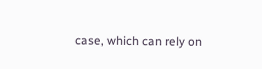case, which can rely on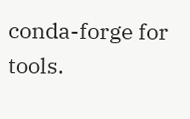conda-forge for tools.